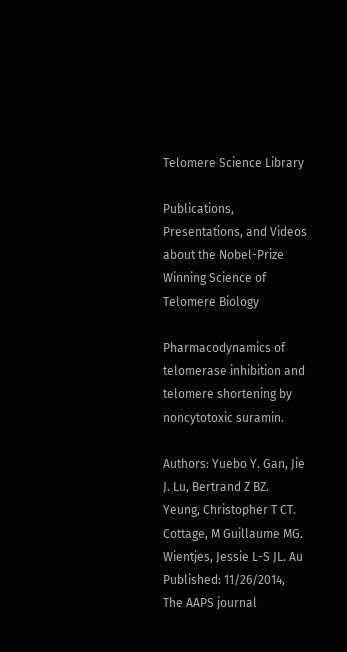Telomere Science Library

Publications, Presentations, and Videos
about the Nobel-Prize Winning Science of Telomere Biology

Pharmacodynamics of telomerase inhibition and telomere shortening by noncytotoxic suramin.

Authors: Yuebo Y. Gan, Jie J. Lu, Bertrand Z BZ. Yeung, Christopher T CT. Cottage, M Guillaume MG. Wientjes, Jessie L-S JL. Au
Published: 11/26/2014, The AAPS journal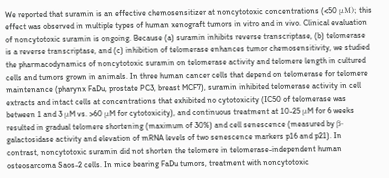We reported that suramin is an effective chemosensitizer at noncytotoxic concentrations (<50 μM); this effect was observed in multiple types of human xenograft tumors in vitro and in vivo. Clinical evaluation of noncytotoxic suramin is ongoing. Because (a) suramin inhibits reverse transcriptase, (b) telomerase is a reverse transcriptase, and (c) inhibition of telomerase enhances tumor chemosensitivity, we studied the pharmacodynamics of noncytotoxic suramin on telomerase activity and telomere length in cultured cells and tumors grown in animals. In three human cancer cells that depend on telomerase for telomere maintenance (pharynx FaDu, prostate PC3, breast MCF7), suramin inhibited telomerase activity in cell extracts and intact cells at concentrations that exhibited no cytotoxicity (IC50 of telomerase was between 1 and 3 μM vs. >60 μM for cytotoxicity), and continuous treatment at 10-25 μM for 6 weeks resulted in gradual telomere shortening (maximum of 30%) and cell senescence (measured by β-galactosidase activity and elevation of mRNA levels of two senescence markers p16 and p21). In contrast, noncytotoxic suramin did not shorten the telomere in telomerase-independent human osteosarcoma Saos-2 cells. In mice bearing FaDu tumors, treatment with noncytotoxic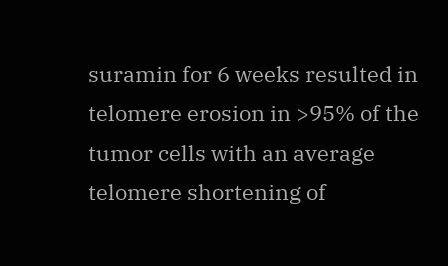suramin for 6 weeks resulted in telomere erosion in >95% of the tumor cells with an average telomere shortening of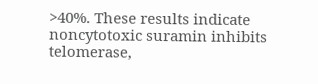>40%. These results indicate noncytotoxic suramin inhibits telomerase,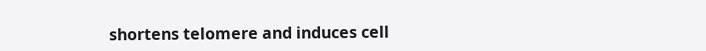shortens telomere and induces cell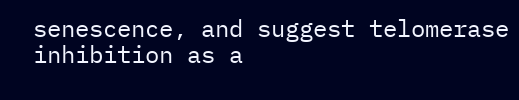senescence, and suggest telomerase inhibition as a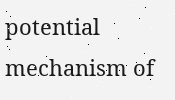potential mechanism of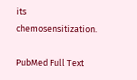its chemosensitization.

PubMed Full Text